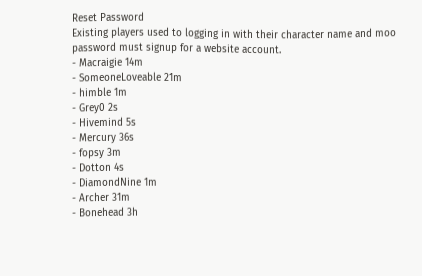Reset Password
Existing players used to logging in with their character name and moo password must signup for a website account.
- Macraigie 14m
- SomeoneLoveable 21m
- himble 1m
- Grey0 2s
- Hivemind 5s
- Mercury 36s
- fopsy 3m
- Dotton 4s
- DiamondNine 1m
- Archer 31m
- Bonehead 3h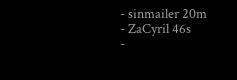- sinmailer 20m
- ZaCyril 46s
-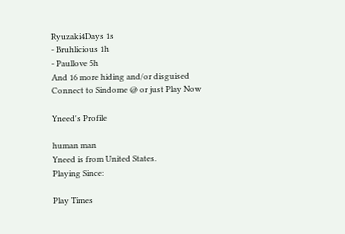Ryuzaki4Days 1s
- Bruhlicious 1h
- Paullove 5h
And 16 more hiding and/or disguised
Connect to Sindome @ or just Play Now

Yneed's Profile

human man
Yneed is from United States.
Playing Since:

Play Times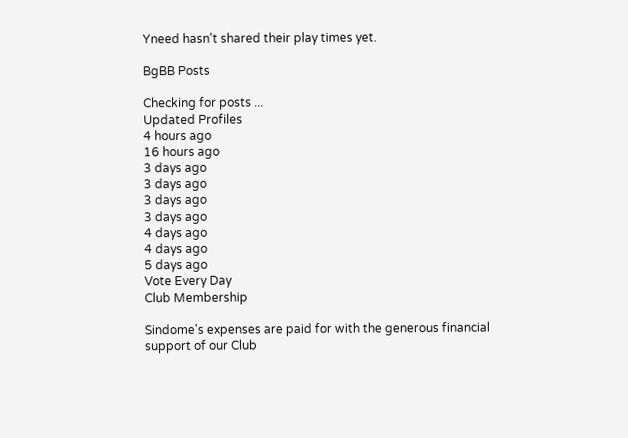Yneed hasn't shared their play times yet.

BgBB Posts

Checking for posts ...
Updated Profiles
4 hours ago
16 hours ago
3 days ago
3 days ago
3 days ago
3 days ago
4 days ago
4 days ago
5 days ago
Vote Every Day
Club Membership

Sindome's expenses are paid for with the generous financial support of our Club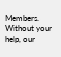Members. Without your help, our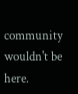community wouldn't be here.